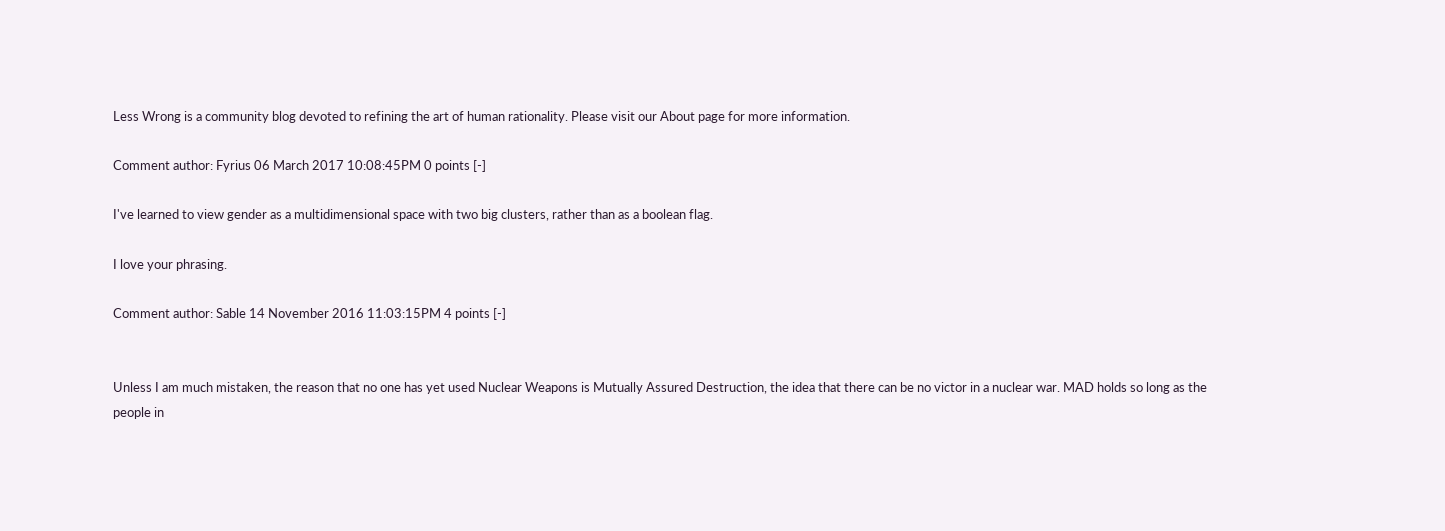Less Wrong is a community blog devoted to refining the art of human rationality. Please visit our About page for more information.

Comment author: Fyrius 06 March 2017 10:08:45PM 0 points [-]

I've learned to view gender as a multidimensional space with two big clusters, rather than as a boolean flag.

I love your phrasing.

Comment author: Sable 14 November 2016 11:03:15PM 4 points [-]


Unless I am much mistaken, the reason that no one has yet used Nuclear Weapons is Mutually Assured Destruction, the idea that there can be no victor in a nuclear war. MAD holds so long as the people in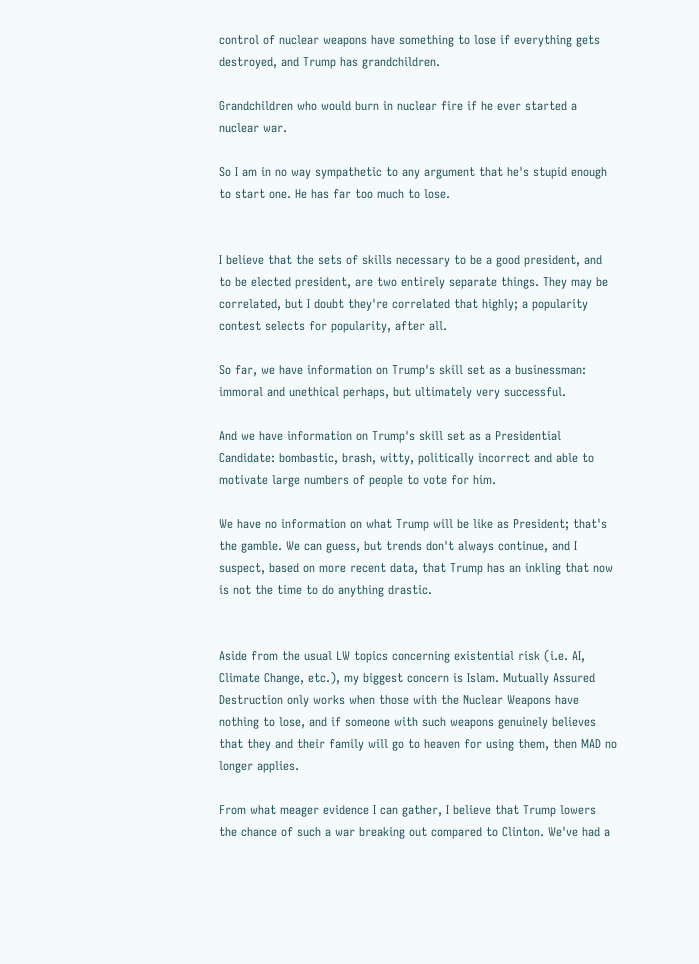control of nuclear weapons have something to lose if everything gets destroyed, and Trump has grandchildren.

Grandchildren who would burn in nuclear fire if he ever started a nuclear war.

So I am in no way sympathetic to any argument that he's stupid enough to start one. He has far too much to lose.


I believe that the sets of skills necessary to be a good president, and to be elected president, are two entirely separate things. They may be correlated, but I doubt they're correlated that highly; a popularity contest selects for popularity, after all.

So far, we have information on Trump's skill set as a businessman: immoral and unethical perhaps, but ultimately very successful.

And we have information on Trump's skill set as a Presidential Candidate: bombastic, brash, witty, politically incorrect and able to motivate large numbers of people to vote for him.

We have no information on what Trump will be like as President; that's the gamble. We can guess, but trends don't always continue, and I suspect, based on more recent data, that Trump has an inkling that now is not the time to do anything drastic.


Aside from the usual LW topics concerning existential risk (i.e. AI, Climate Change, etc.), my biggest concern is Islam. Mutually Assured Destruction only works when those with the Nuclear Weapons have nothing to lose, and if someone with such weapons genuinely believes that they and their family will go to heaven for using them, then MAD no longer applies.

From what meager evidence I can gather, I believe that Trump lowers the chance of such a war breaking out compared to Clinton. We've had a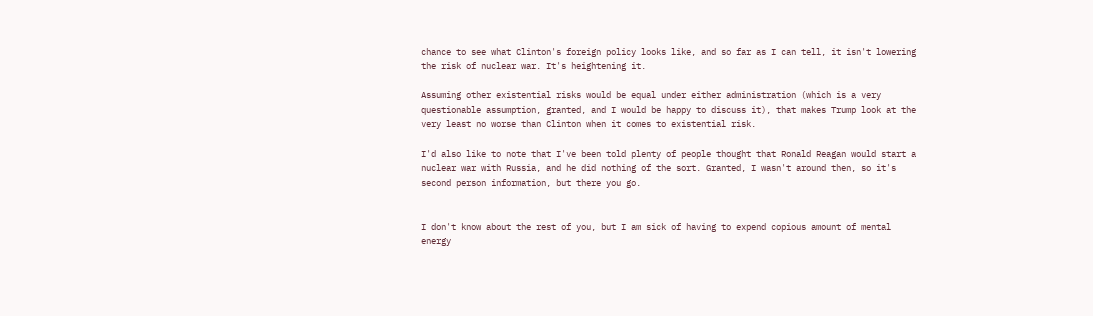chance to see what Clinton's foreign policy looks like, and so far as I can tell, it isn't lowering the risk of nuclear war. It's heightening it.

Assuming other existential risks would be equal under either administration (which is a very questionable assumption, granted, and I would be happy to discuss it), that makes Trump look at the very least no worse than Clinton when it comes to existential risk.

I'd also like to note that I've been told plenty of people thought that Ronald Reagan would start a nuclear war with Russia, and he did nothing of the sort. Granted, I wasn't around then, so it's second person information, but there you go.


I don't know about the rest of you, but I am sick of having to expend copious amount of mental energy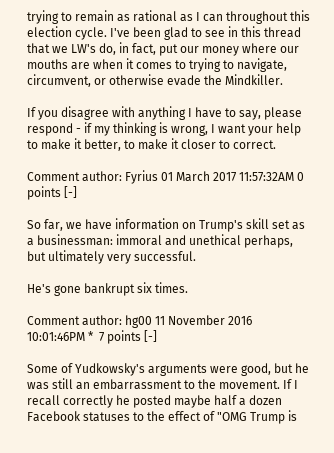trying to remain as rational as I can throughout this election cycle. I've been glad to see in this thread that we LW's do, in fact, put our money where our mouths are when it comes to trying to navigate, circumvent, or otherwise evade the Mindkiller.

If you disagree with anything I have to say, please respond - if my thinking is wrong, I want your help to make it better, to make it closer to correct.

Comment author: Fyrius 01 March 2017 11:57:32AM 0 points [-]

So far, we have information on Trump's skill set as a businessman: immoral and unethical perhaps, but ultimately very successful.

He's gone bankrupt six times.

Comment author: hg00 11 November 2016 10:01:46PM *  7 points [-]

Some of Yudkowsky's arguments were good, but he was still an embarrassment to the movement. If I recall correctly he posted maybe half a dozen Facebook statuses to the effect of "OMG Trump is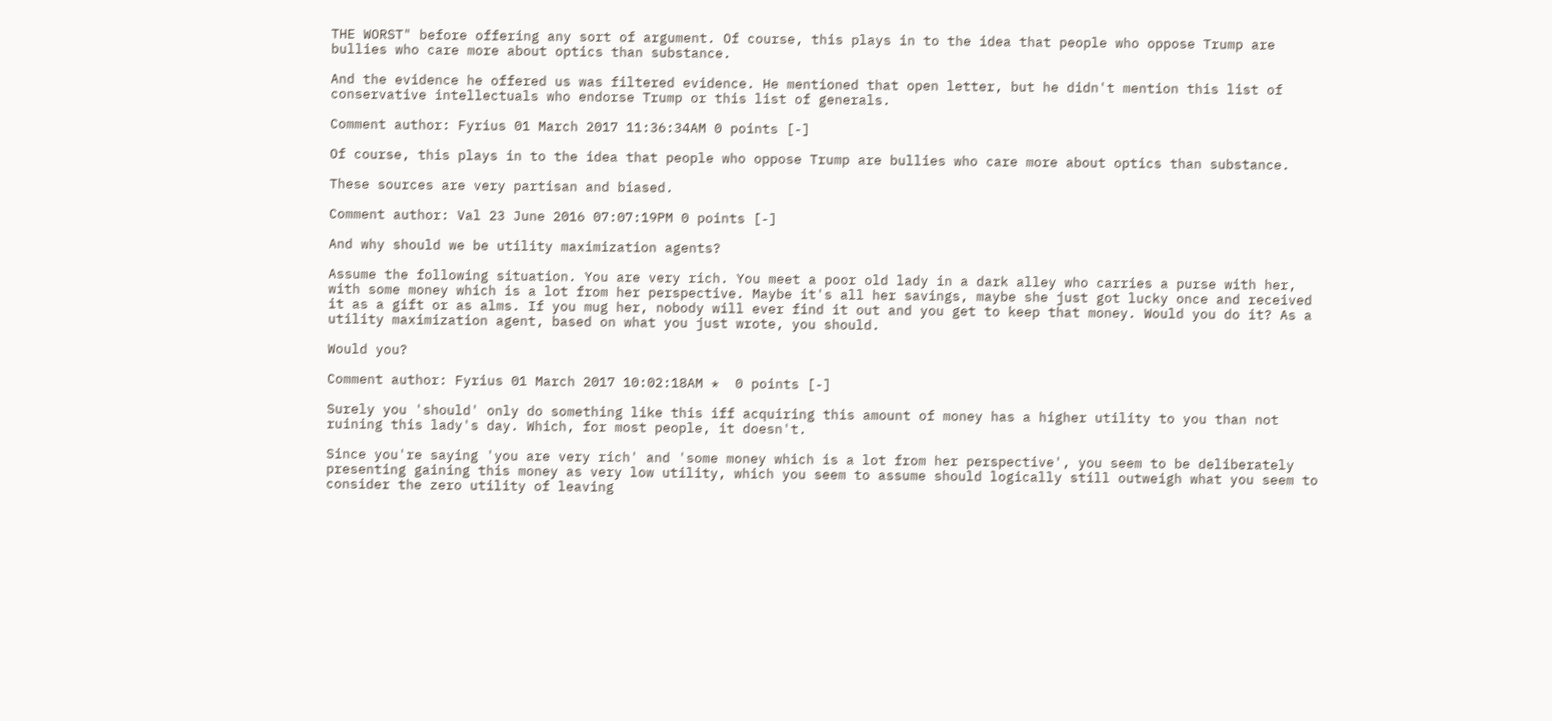THE WORST" before offering any sort of argument. Of course, this plays in to the idea that people who oppose Trump are bullies who care more about optics than substance.

And the evidence he offered us was filtered evidence. He mentioned that open letter, but he didn't mention this list of conservative intellectuals who endorse Trump or this list of generals.

Comment author: Fyrius 01 March 2017 11:36:34AM 0 points [-]

Of course, this plays in to the idea that people who oppose Trump are bullies who care more about optics than substance.

These sources are very partisan and biased.

Comment author: Val 23 June 2016 07:07:19PM 0 points [-]

And why should we be utility maximization agents?

Assume the following situation. You are very rich. You meet a poor old lady in a dark alley who carries a purse with her, with some money which is a lot from her perspective. Maybe it's all her savings, maybe she just got lucky once and received it as a gift or as alms. If you mug her, nobody will ever find it out and you get to keep that money. Would you do it? As a utility maximization agent, based on what you just wrote, you should.

Would you?

Comment author: Fyrius 01 March 2017 10:02:18AM *  0 points [-]

Surely you 'should' only do something like this iff acquiring this amount of money has a higher utility to you than not ruining this lady's day. Which, for most people, it doesn't.

Since you're saying 'you are very rich' and 'some money which is a lot from her perspective', you seem to be deliberately presenting gaining this money as very low utility, which you seem to assume should logically still outweigh what you seem to consider the zero utility of leaving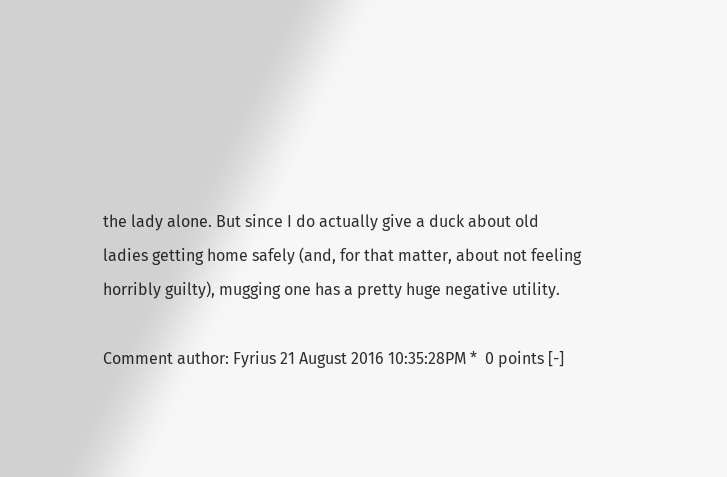the lady alone. But since I do actually give a duck about old ladies getting home safely (and, for that matter, about not feeling horribly guilty), mugging one has a pretty huge negative utility.

Comment author: Fyrius 21 August 2016 10:35:28PM *  0 points [-]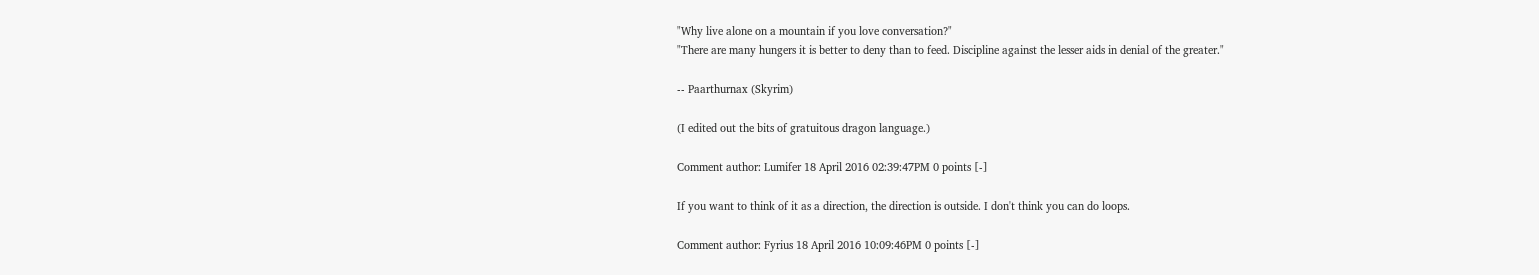"Why live alone on a mountain if you love conversation?"
"There are many hungers it is better to deny than to feed. Discipline against the lesser aids in denial of the greater."

-- Paarthurnax (Skyrim)

(I edited out the bits of gratuitous dragon language.)

Comment author: Lumifer 18 April 2016 02:39:47PM 0 points [-]

If you want to think of it as a direction, the direction is outside. I don't think you can do loops.

Comment author: Fyrius 18 April 2016 10:09:46PM 0 points [-]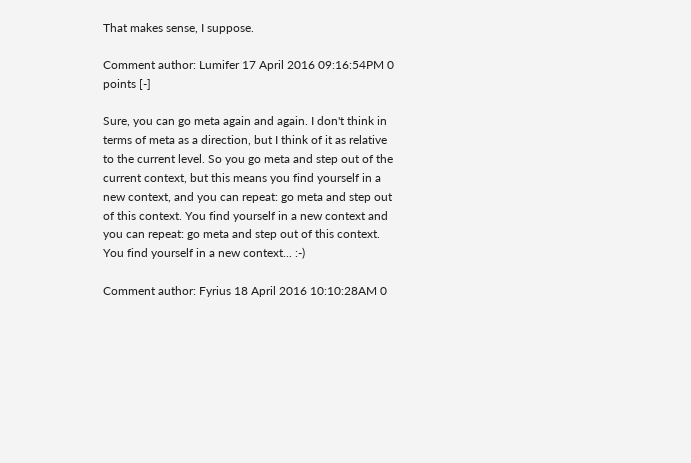That makes sense, I suppose.

Comment author: Lumifer 17 April 2016 09:16:54PM 0 points [-]

Sure, you can go meta again and again. I don't think in terms of meta as a direction, but I think of it as relative to the current level. So you go meta and step out of the current context, but this means you find yourself in a new context, and you can repeat: go meta and step out of this context. You find yourself in a new context and you can repeat: go meta and step out of this context. You find yourself in a new context... :-)

Comment author: Fyrius 18 April 2016 10:10:28AM 0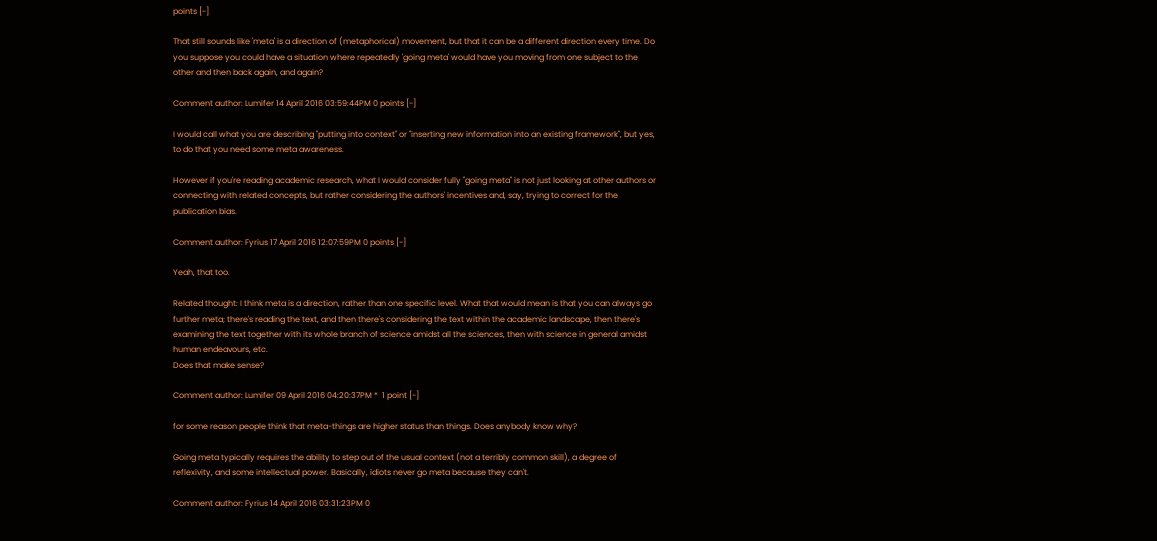points [-]

That still sounds like 'meta' is a direction of (metaphorical) movement, but that it can be a different direction every time. Do you suppose you could have a situation where repeatedly 'going meta' would have you moving from one subject to the other and then back again, and again?

Comment author: Lumifer 14 April 2016 03:59:44PM 0 points [-]

I would call what you are describing "putting into context" or "inserting new information into an existing framework", but yes, to do that you need some meta awareness.

However if you're reading academic research, what I would consider fully "going meta" is not just looking at other authors or connecting with related concepts, but rather considering the authors' incentives and, say, trying to correct for the publication bias.

Comment author: Fyrius 17 April 2016 12:07:59PM 0 points [-]

Yeah, that too.

Related thought: I think meta is a direction, rather than one specific level. What that would mean is that you can always go further meta; there's reading the text, and then there's considering the text within the academic landscape, then there's examining the text together with its whole branch of science amidst all the sciences, then with science in general amidst human endeavours, etc.
Does that make sense?

Comment author: Lumifer 09 April 2016 04:20:37PM *  1 point [-]

for some reason people think that meta-things are higher status than things. Does anybody know why?

Going meta typically requires the ability to step out of the usual context (not a terribly common skill), a degree of reflexivity, and some intellectual power. Basically, idiots never go meta because they can't.

Comment author: Fyrius 14 April 2016 03:31:23PM 0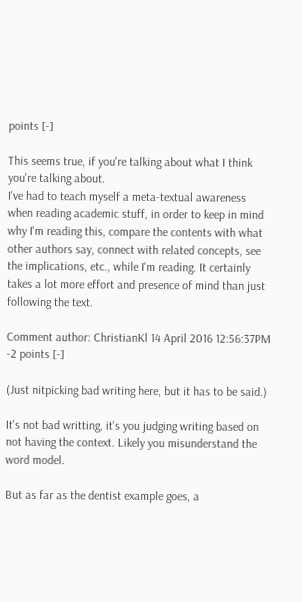points [-]

This seems true, if you're talking about what I think you're talking about.
I've had to teach myself a meta-textual awareness when reading academic stuff, in order to keep in mind why I'm reading this, compare the contents with what other authors say, connect with related concepts, see the implications, etc., while I'm reading. It certainly takes a lot more effort and presence of mind than just following the text.

Comment author: ChristianKl 14 April 2016 12:56:37PM -2 points [-]

(Just nitpicking bad writing here, but it has to be said.)

It's not bad writting, it's you judging writing based on not having the context. Likely you misunderstand the word model.

But as far as the dentist example goes, a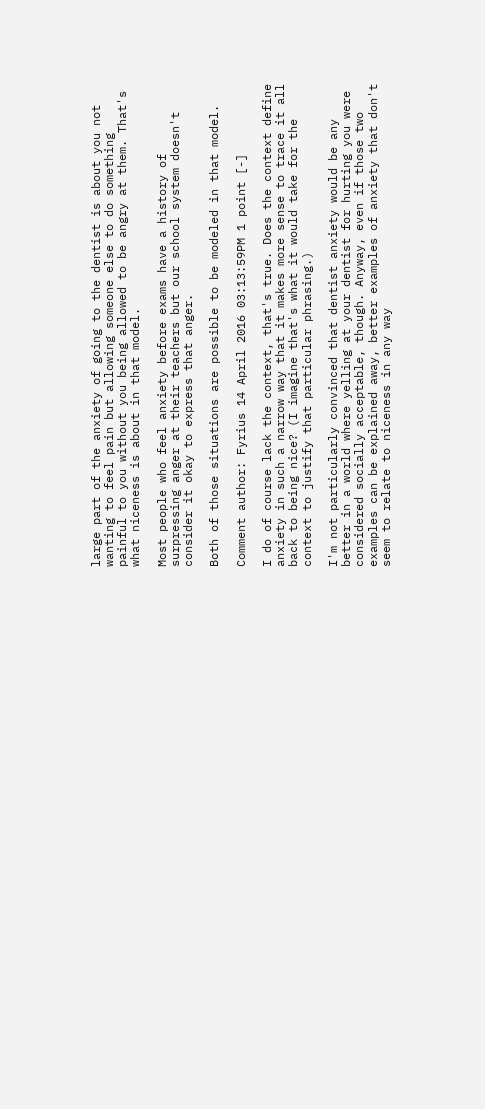large part of the anxiety of going to the dentist is about you not wanting to feel pain but allowing someone else to do something painful to you without you being allowed to be angry at them. That's what niceness is about in that model.

Most people who feel anxiety before exams have a history of surpressing anger at their teachers but our school system doesn't consider it okay to express that anger.

Both of those situations are possible to be modeled in that model.

Comment author: Fyrius 14 April 2016 03:13:59PM 1 point [-]

I do of course lack the context, that's true. Does the context define anxiety in such a narrow way that it makes more sense to trace it all back to being nice? (I imagine that's what it would take for the context to justify that particular phrasing.)

I'm not particularly convinced that dentist anxiety would be any better in a world where yelling at your dentist for hurting you were considered socially acceptable, though. Anyway, even if those two examples can be explained away, better examples of anxiety that don't seem to relate to niceness in any way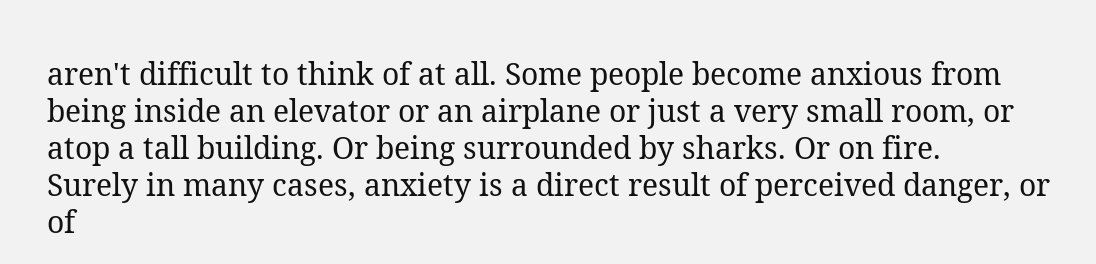aren't difficult to think of at all. Some people become anxious from being inside an elevator or an airplane or just a very small room, or atop a tall building. Or being surrounded by sharks. Or on fire.
Surely in many cases, anxiety is a direct result of perceived danger, or of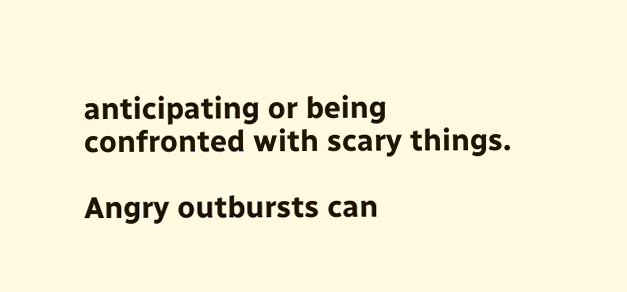anticipating or being confronted with scary things.

Angry outbursts can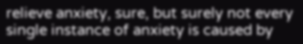relieve anxiety, sure, but surely not every single instance of anxiety is caused by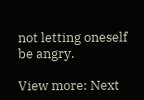not letting oneself be angry.

View more: Next